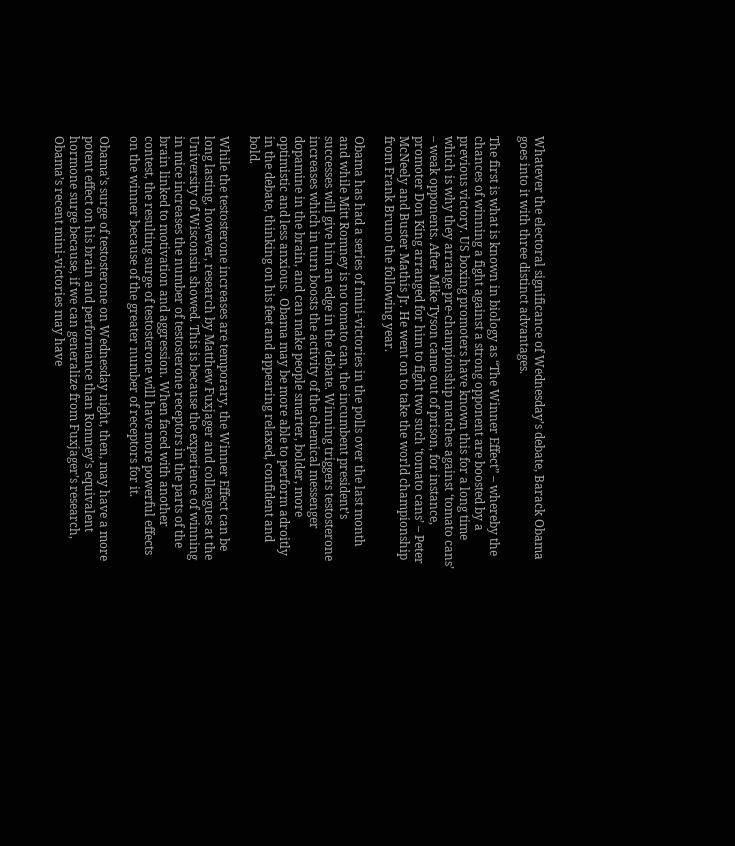Whatever the electoral significance of Wednesday’s debate, Barack Obama goes into it with three distinct advantages.

The first is what is known in biology as “The Winner Effect” – whereby the chances of winning a fight against a strong opponent are boosted by a previous victory. US boxing promoters have known this for a long time which is why they arrange pre-championship matches against ‘tomato cans’ – weak opponents. After Mike Tyson came out of prison, for instance, promoter Don King arranged for him to fight two such ‘tomato cans’ – Peter McNeely and Buster Mathis Jr. He went on to take the world championship from Frank Bruno the following year.

Obama has had a series of mini-victories in the polls over the last month and while Mitt Romney is no tomato can, the incumbent president’s successes will give him an edge in the debate. Winning triggers testosterone increases which in turn boosts the activity of the chemical messenger dopamine in the brain, and can make people smarter, bolder, more optimistic and less anxious.  Obama may be more able to perform adroitly in the debate, thinking on his feet and appearing relaxed, confident and bold.

While the testosterone increases are temporary, the Winner Effect can be long lasting, however, research by Matthew Fuxjager and colleagues at the University of Wisconsin showed. This is because the experience of winning in mice increases the number of testosterone receptors in the parts of the brain linked to motivation and aggression. When faced with another contest, the resulting surge of testosterone will have more powerful effects on the winner because of the greater number of receptors for it.

Obama’s surge of testosterone on Wednesday night, then, may have a more potent effect on his brain and performance than Romney’s equivalent hormone surge because, if we can generalize from Fuxjager’s research, Obama’s recent mini-victories may have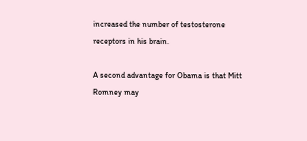increased the number of testosterone receptors in his brain.

A second advantage for Obama is that Mitt Romney may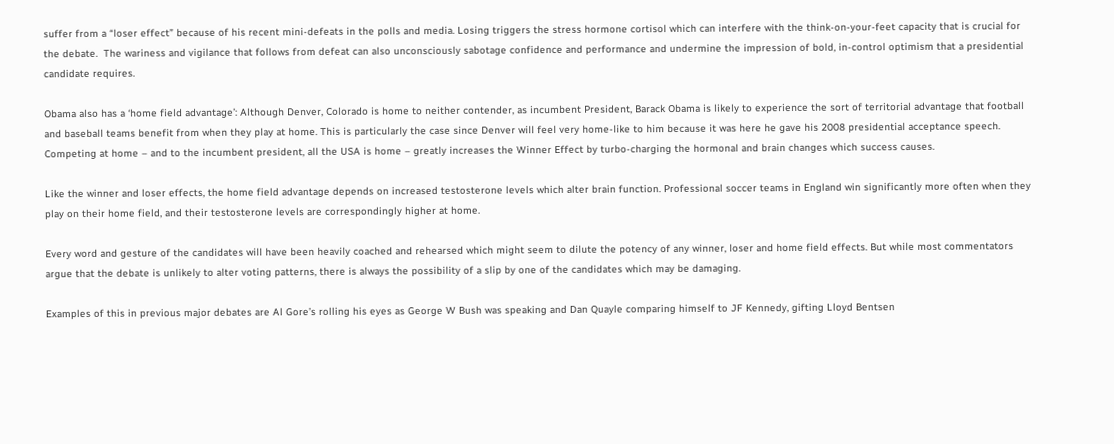suffer from a “loser effect” because of his recent mini-defeats in the polls and media. Losing triggers the stress hormone cortisol which can interfere with the think-on-your-feet capacity that is crucial for the debate.  The wariness and vigilance that follows from defeat can also unconsciously sabotage confidence and performance and undermine the impression of bold, in-control optimism that a presidential candidate requires.

Obama also has a ‘home field advantage’: Although Denver, Colorado is home to neither contender, as incumbent President, Barack Obama is likely to experience the sort of territorial advantage that football and baseball teams benefit from when they play at home. This is particularly the case since Denver will feel very home-like to him because it was here he gave his 2008 presidential acceptance speech. Competing at home – and to the incumbent president, all the USA is home – greatly increases the Winner Effect by turbo-charging the hormonal and brain changes which success causes.

Like the winner and loser effects, the home field advantage depends on increased testosterone levels which alter brain function. Professional soccer teams in England win significantly more often when they play on their home field, and their testosterone levels are correspondingly higher at home.

Every word and gesture of the candidates will have been heavily coached and rehearsed which might seem to dilute the potency of any winner, loser and home field effects. But while most commentators argue that the debate is unlikely to alter voting patterns, there is always the possibility of a slip by one of the candidates which may be damaging.

Examples of this in previous major debates are Al Gore’s rolling his eyes as George W Bush was speaking and Dan Quayle comparing himself to JF Kennedy, gifting Lloyd Bentsen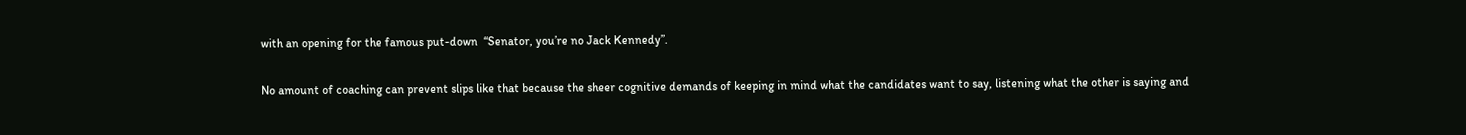with an opening for the famous put-down  “Senator, you’re no Jack Kennedy”.

No amount of coaching can prevent slips like that because the sheer cognitive demands of keeping in mind what the candidates want to say, listening what the other is saying and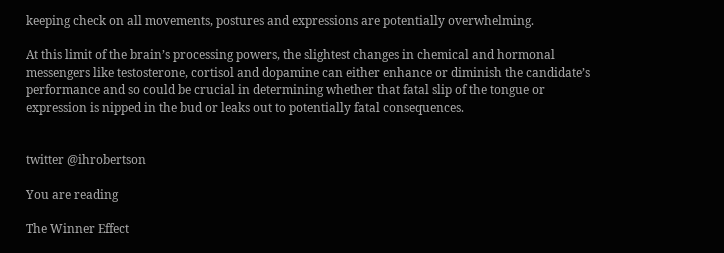keeping check on all movements, postures and expressions are potentially overwhelming.

At this limit of the brain’s processing powers, the slightest changes in chemical and hormonal messengers like testosterone, cortisol and dopamine can either enhance or diminish the candidate’s performance and so could be crucial in determining whether that fatal slip of the tongue or expression is nipped in the bud or leaks out to potentially fatal consequences.


twitter @ihrobertson

You are reading

The Winner Effect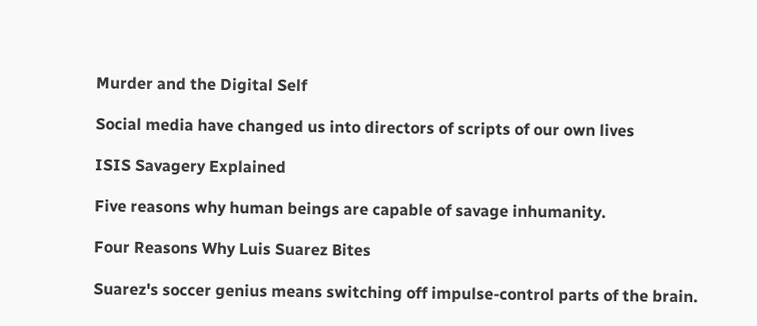Murder and the Digital Self

Social media have changed us into directors of scripts of our own lives

ISIS Savagery Explained

Five reasons why human beings are capable of savage inhumanity.

Four Reasons Why Luis Suarez Bites

Suarez's soccer genius means switching off impulse-control parts of the brain.